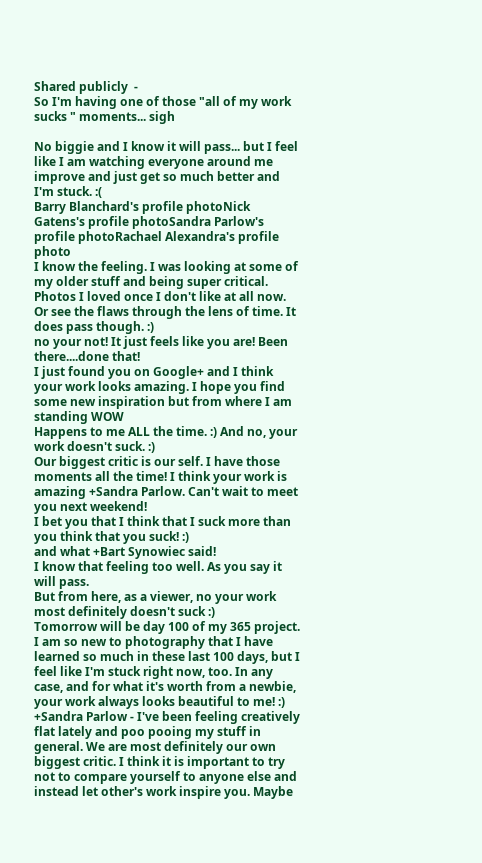Shared publicly  -
So I'm having one of those "all of my work sucks " moments... sigh

No biggie and I know it will pass... but I feel like I am watching everyone around me improve and just get so much better and I'm stuck. :(
Barry Blanchard's profile photoNick Gatens's profile photoSandra Parlow's profile photoRachael Alexandra's profile photo
I know the feeling. I was looking at some of my older stuff and being super critical. Photos I loved once I don't like at all now. Or see the flaws through the lens of time. It does pass though. :)
no your not! It just feels like you are! Been there....done that!
I just found you on Google+ and I think your work looks amazing. I hope you find some new inspiration but from where I am standing WOW
Happens to me ALL the time. :) And no, your work doesn't suck. :)
Our biggest critic is our self. I have those moments all the time! I think your work is amazing +Sandra Parlow. Can't wait to meet you next weekend!
I bet you that I think that I suck more than you think that you suck! :)
and what +Bart Synowiec said!
I know that feeling too well. As you say it will pass.
But from here, as a viewer, no your work most definitely doesn't suck :)
Tomorrow will be day 100 of my 365 project. I am so new to photography that I have learned so much in these last 100 days, but I feel like I'm stuck right now, too. In any case, and for what it's worth from a newbie, your work always looks beautiful to me! :)
+Sandra Parlow - I've been feeling creatively flat lately and poo pooing my stuff in general. We are most definitely our own biggest critic. I think it is important to try not to compare yourself to anyone else and instead let other's work inspire you. Maybe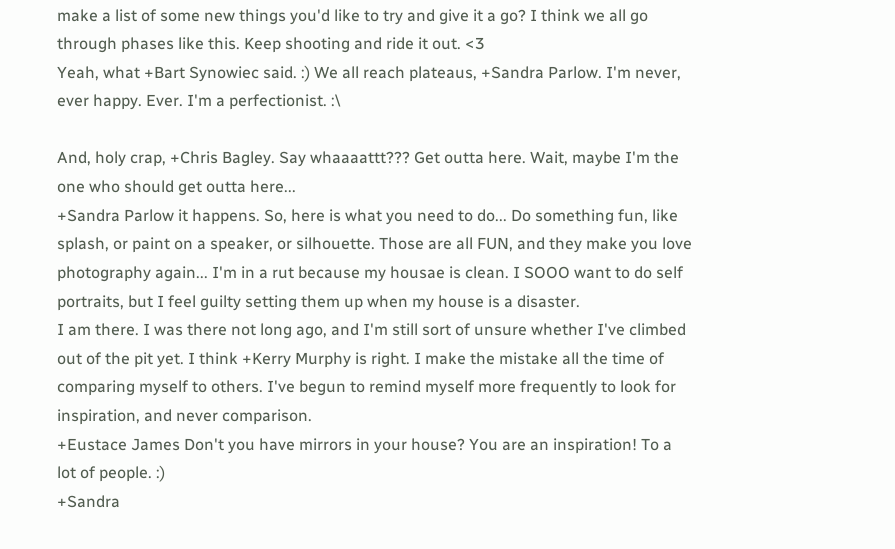make a list of some new things you'd like to try and give it a go? I think we all go through phases like this. Keep shooting and ride it out. <3
Yeah, what +Bart Synowiec said. :) We all reach plateaus, +Sandra Parlow. I'm never, ever happy. Ever. I'm a perfectionist. :\

And, holy crap, +Chris Bagley. Say whaaaattt??? Get outta here. Wait, maybe I'm the one who should get outta here...
+Sandra Parlow it happens. So, here is what you need to do... Do something fun, like splash, or paint on a speaker, or silhouette. Those are all FUN, and they make you love photography again... I'm in a rut because my housae is clean. I SOOO want to do self portraits, but I feel guilty setting them up when my house is a disaster.
I am there. I was there not long ago, and I'm still sort of unsure whether I've climbed out of the pit yet. I think +Kerry Murphy is right. I make the mistake all the time of comparing myself to others. I've begun to remind myself more frequently to look for inspiration, and never comparison.
+Eustace James Don't you have mirrors in your house? You are an inspiration! To a lot of people. :)
+Sandra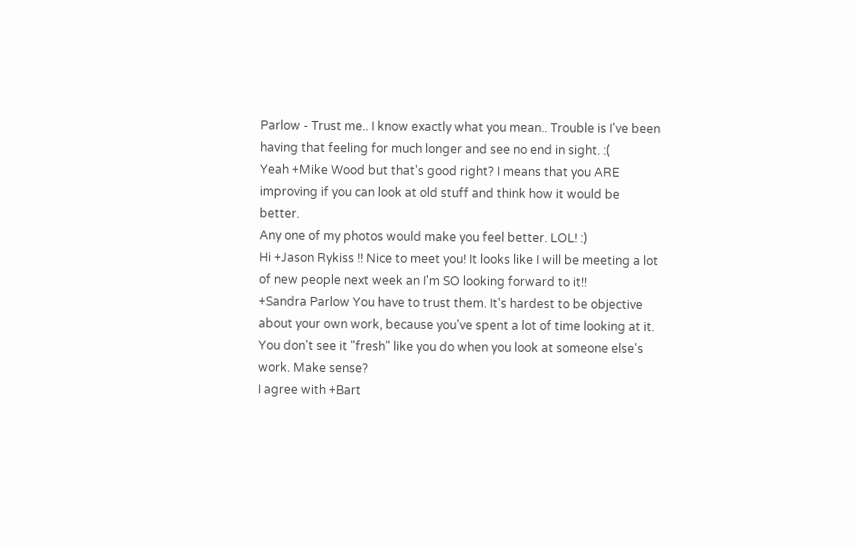Parlow - Trust me.. I know exactly what you mean.. Trouble is I've been having that feeling for much longer and see no end in sight. :(
Yeah +Mike Wood but that's good right? I means that you ARE improving if you can look at old stuff and think how it would be better.
Any one of my photos would make you feel better. LOL! :)
Hi +Jason Rykiss !! Nice to meet you! It looks like I will be meeting a lot of new people next week an I'm SO looking forward to it!!
+Sandra Parlow You have to trust them. It's hardest to be objective about your own work, because you've spent a lot of time looking at it. You don't see it "fresh" like you do when you look at someone else's work. Make sense?
I agree with +Bart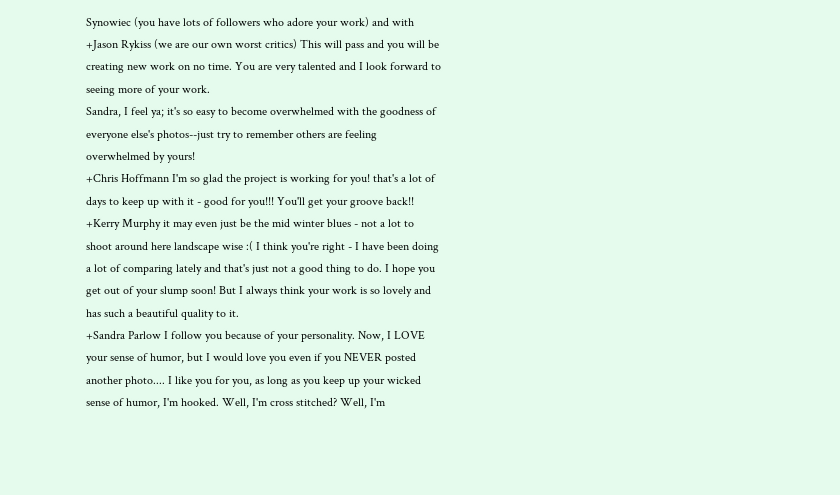Synowiec (you have lots of followers who adore your work) and with +Jason Rykiss (we are our own worst critics) This will pass and you will be creating new work on no time. You are very talented and I look forward to seeing more of your work.
Sandra, I feel ya; it's so easy to become overwhelmed with the goodness of everyone else's photos--just try to remember others are feeling overwhelmed by yours!
+Chris Hoffmann I'm so glad the project is working for you! that's a lot of days to keep up with it - good for you!!! You'll get your groove back!!
+Kerry Murphy it may even just be the mid winter blues - not a lot to shoot around here landscape wise :( I think you're right - I have been doing a lot of comparing lately and that's just not a good thing to do. I hope you get out of your slump soon! But I always think your work is so lovely and has such a beautiful quality to it.
+Sandra Parlow I follow you because of your personality. Now, I LOVE your sense of humor, but I would love you even if you NEVER posted another photo.... I like you for you, as long as you keep up your wicked sense of humor, I'm hooked. Well, I'm cross stitched? Well, I'm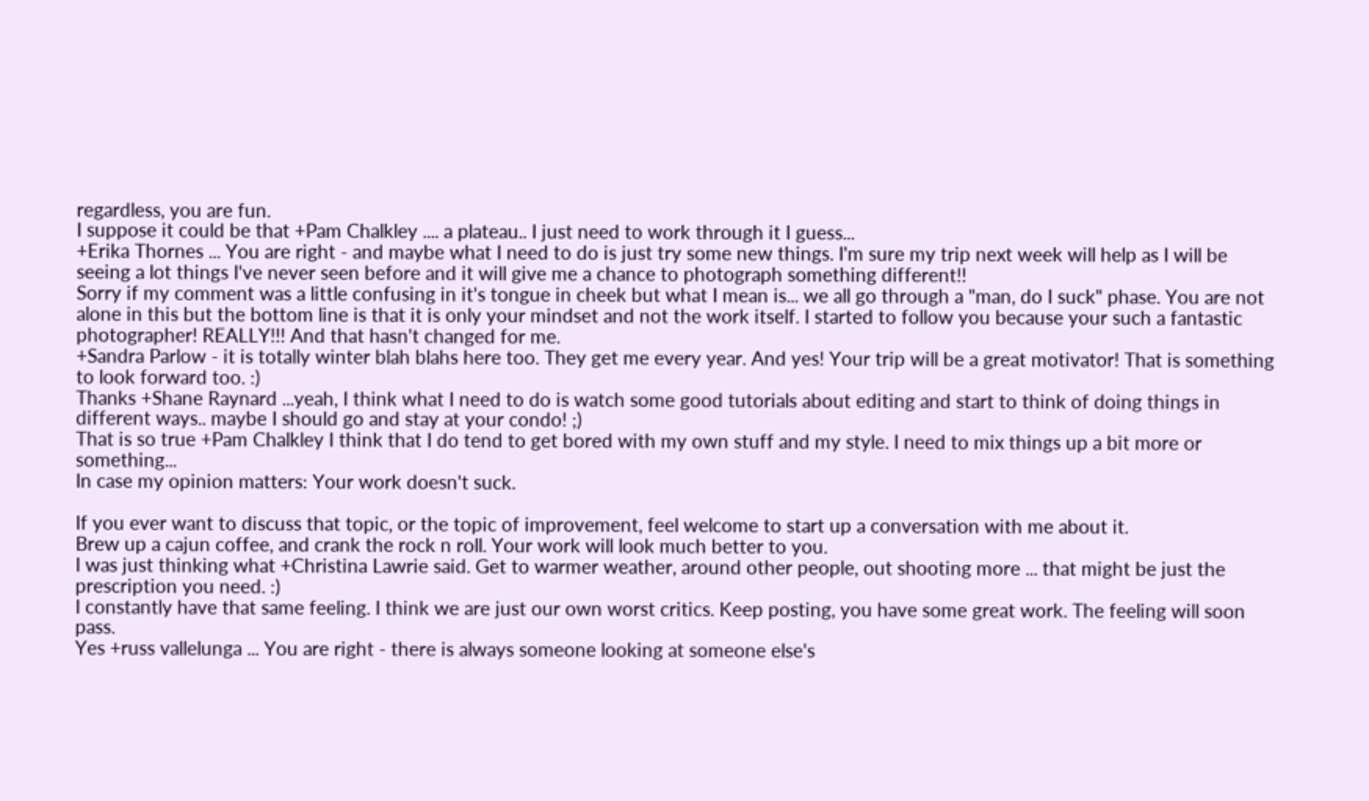regardless, you are fun.
I suppose it could be that +Pam Chalkley .... a plateau.. I just need to work through it I guess...
+Erika Thornes ... You are right - and maybe what I need to do is just try some new things. I'm sure my trip next week will help as I will be seeing a lot things I've never seen before and it will give me a chance to photograph something different!!
Sorry if my comment was a little confusing in it's tongue in cheek but what I mean is... we all go through a "man, do I suck" phase. You are not alone in this but the bottom line is that it is only your mindset and not the work itself. I started to follow you because your such a fantastic photographer! REALLY!!! And that hasn't changed for me.
+Sandra Parlow - it is totally winter blah blahs here too. They get me every year. And yes! Your trip will be a great motivator! That is something to look forward too. :)
Thanks +Shane Raynard ...yeah, I think what I need to do is watch some good tutorials about editing and start to think of doing things in different ways.. maybe I should go and stay at your condo! ;)
That is so true +Pam Chalkley I think that I do tend to get bored with my own stuff and my style. I need to mix things up a bit more or something...
In case my opinion matters: Your work doesn't suck.

If you ever want to discuss that topic, or the topic of improvement, feel welcome to start up a conversation with me about it.
Brew up a cajun coffee, and crank the rock n roll. Your work will look much better to you.
I was just thinking what +Christina Lawrie said. Get to warmer weather, around other people, out shooting more ... that might be just the prescription you need. :)
I constantly have that same feeling. I think we are just our own worst critics. Keep posting, you have some great work. The feeling will soon pass.
Yes +russ vallelunga ... You are right - there is always someone looking at someone else's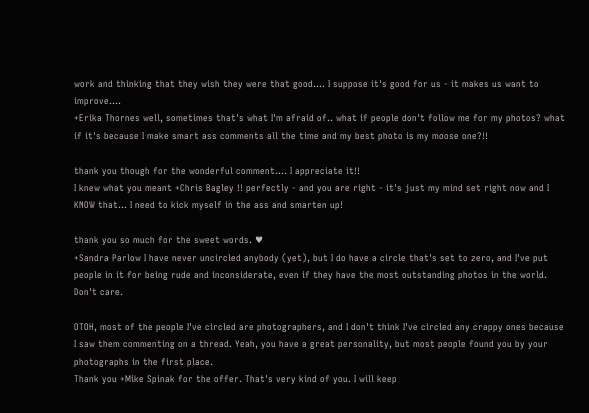work and thinking that they wish they were that good.... I suppose it's good for us - it makes us want to improve....
+Erika Thornes well, sometimes that's what I'm afraid of.. what if people don't follow me for my photos? what if it's because I make smart ass comments all the time and my best photo is my moose one?!!

thank you though for the wonderful comment.... I appreciate it!!
I knew what you meant +Chris Bagley !! perfectly - and you are right - it's just my mind set right now and I KNOW that... I need to kick myself in the ass and smarten up!

thank you so much for the sweet words. ♥
+Sandra Parlow I have never uncircled anybody (yet), but I do have a circle that's set to zero, and I've put people in it for being rude and inconsiderate, even if they have the most outstanding photos in the world. Don't care.

OTOH, most of the people I've circled are photographers, and I don't think I've circled any crappy ones because I saw them commenting on a thread. Yeah, you have a great personality, but most people found you by your photographs in the first place.
Thank you +Mike Spinak for the offer. That's very kind of you. I will keep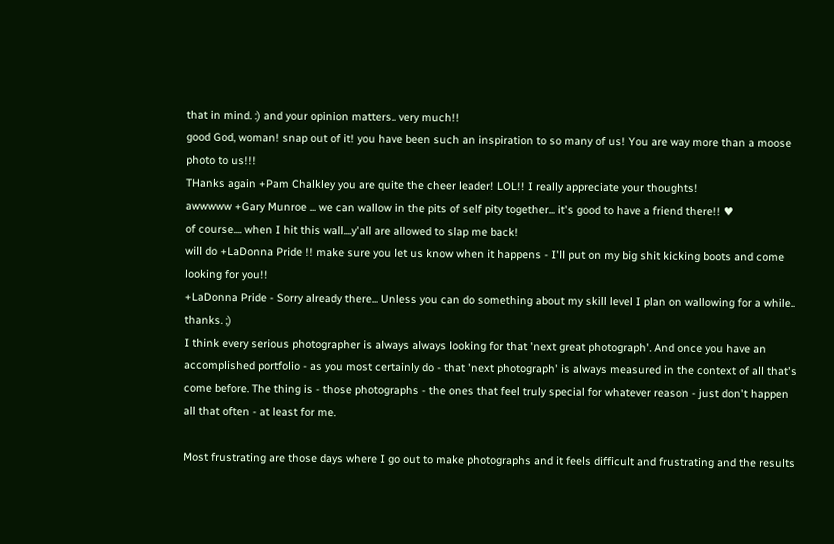that in mind. :) and your opinion matters.. very much!!
good God, woman! snap out of it! you have been such an inspiration to so many of us! You are way more than a moose photo to us!!!
THanks again +Pam Chalkley you are quite the cheer leader! LOL!! I really appreciate your thoughts!
awwwww +Gary Munroe ... we can wallow in the pits of self pity together... it's good to have a friend there!! ♥
of course.... when I hit this wall....y'all are allowed to slap me back!
will do +LaDonna Pride !! make sure you let us know when it happens - I'll put on my big shit kicking boots and come looking for you!!
+LaDonna Pride - Sorry already there... Unless you can do something about my skill level I plan on wallowing for a while.. thanks. ;)
I think every serious photographer is always always looking for that 'next great photograph'. And once you have an accomplished portfolio - as you most certainly do - that 'next photograph' is always measured in the context of all that's come before. The thing is - those photographs - the ones that feel truly special for whatever reason - just don't happen all that often - at least for me.

Most frustrating are those days where I go out to make photographs and it feels difficult and frustrating and the results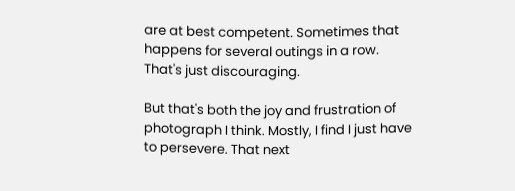are at best competent. Sometimes that happens for several outings in a row. That's just discouraging.

But that's both the joy and frustration of photograph I think. Mostly, I find I just have to persevere. That next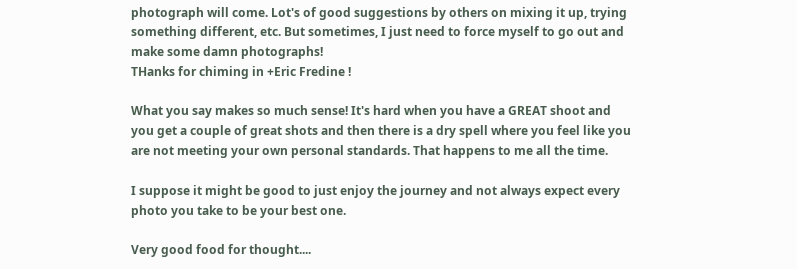photograph will come. Lot's of good suggestions by others on mixing it up, trying something different, etc. But sometimes, I just need to force myself to go out and make some damn photographs!
THanks for chiming in +Eric Fredine !

What you say makes so much sense! It's hard when you have a GREAT shoot and you get a couple of great shots and then there is a dry spell where you feel like you are not meeting your own personal standards. That happens to me all the time.

I suppose it might be good to just enjoy the journey and not always expect every photo you take to be your best one.

Very good food for thought....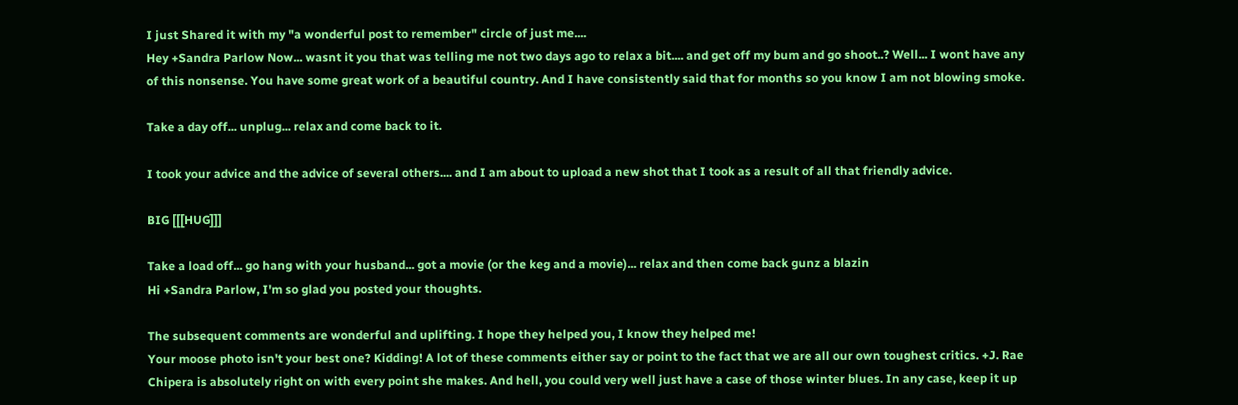I just Shared it with my "a wonderful post to remember" circle of just me....
Hey +Sandra Parlow Now... wasnt it you that was telling me not two days ago to relax a bit.... and get off my bum and go shoot..? Well... I wont have any of this nonsense. You have some great work of a beautiful country. And I have consistently said that for months so you know I am not blowing smoke.

Take a day off... unplug... relax and come back to it.

I took your advice and the advice of several others.... and I am about to upload a new shot that I took as a result of all that friendly advice.

BIG [[[HUG]]]

Take a load off... go hang with your husband... got a movie (or the keg and a movie)... relax and then come back gunz a blazin
Hi +Sandra Parlow, I'm so glad you posted your thoughts.

The subsequent comments are wonderful and uplifting. I hope they helped you, I know they helped me!
Your moose photo isn't your best one? Kidding! A lot of these comments either say or point to the fact that we are all our own toughest critics. +J. Rae Chipera is absolutely right on with every point she makes. And hell, you could very well just have a case of those winter blues. In any case, keep it up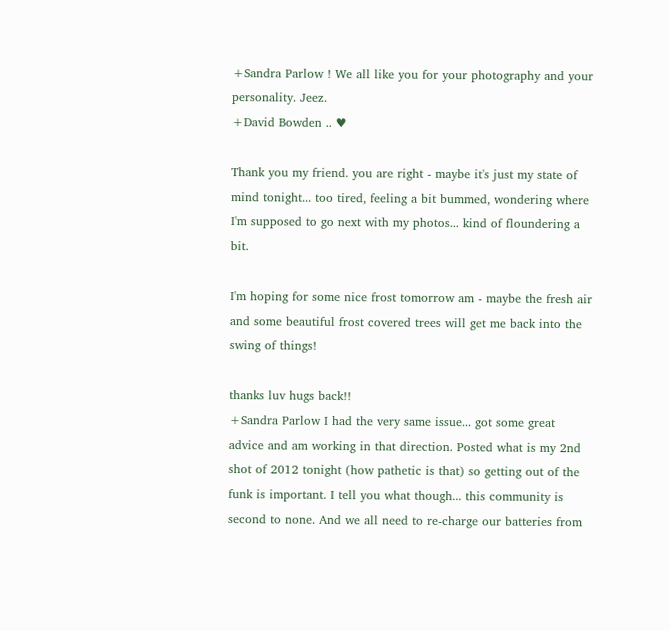+Sandra Parlow ! We all like you for your photography and your personality. Jeez.
+David Bowden .. ♥

Thank you my friend. you are right - maybe it's just my state of mind tonight... too tired, feeling a bit bummed, wondering where I'm supposed to go next with my photos... kind of floundering a bit.

I'm hoping for some nice frost tomorrow am - maybe the fresh air and some beautiful frost covered trees will get me back into the swing of things!

thanks luv hugs back!!
+Sandra Parlow I had the very same issue... got some great advice and am working in that direction. Posted what is my 2nd shot of 2012 tonight (how pathetic is that) so getting out of the funk is important. I tell you what though... this community is second to none. And we all need to re-charge our batteries from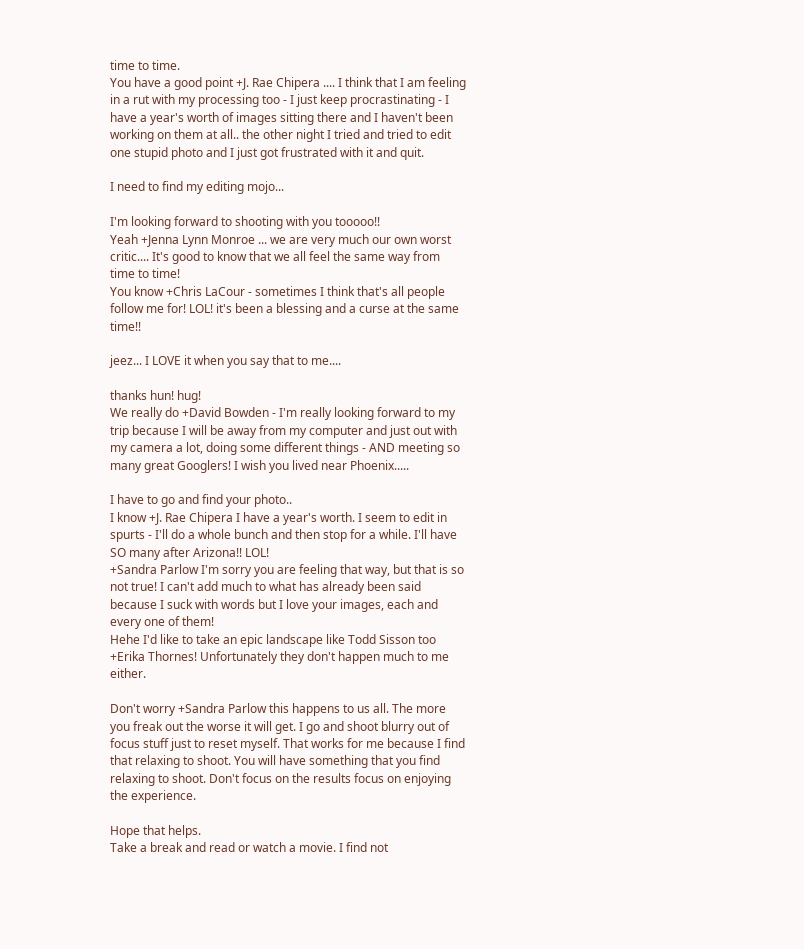time to time.
You have a good point +J. Rae Chipera .... I think that I am feeling in a rut with my processing too - I just keep procrastinating - I have a year's worth of images sitting there and I haven't been working on them at all.. the other night I tried and tried to edit one stupid photo and I just got frustrated with it and quit.

I need to find my editing mojo...

I'm looking forward to shooting with you tooooo!!
Yeah +Jenna Lynn Monroe ... we are very much our own worst critic.... It's good to know that we all feel the same way from time to time!
You know +Chris LaCour - sometimes I think that's all people follow me for! LOL! it's been a blessing and a curse at the same time!!

jeez... I LOVE it when you say that to me....

thanks hun! hug!
We really do +David Bowden - I'm really looking forward to my trip because I will be away from my computer and just out with my camera a lot, doing some different things - AND meeting so many great Googlers! I wish you lived near Phoenix.....

I have to go and find your photo..
I know +J. Rae Chipera I have a year's worth. I seem to edit in spurts - I'll do a whole bunch and then stop for a while. I'll have SO many after Arizona!! LOL!
+Sandra Parlow I'm sorry you are feeling that way, but that is so not true! I can't add much to what has already been said because I suck with words but I love your images, each and every one of them!
Hehe I'd like to take an epic landscape like Todd Sisson too +Erika Thornes! Unfortunately they don't happen much to me either.

Don't worry +Sandra Parlow this happens to us all. The more you freak out the worse it will get. I go and shoot blurry out of focus stuff just to reset myself. That works for me because I find that relaxing to shoot. You will have something that you find relaxing to shoot. Don't focus on the results focus on enjoying the experience.

Hope that helps.
Take a break and read or watch a movie. I find not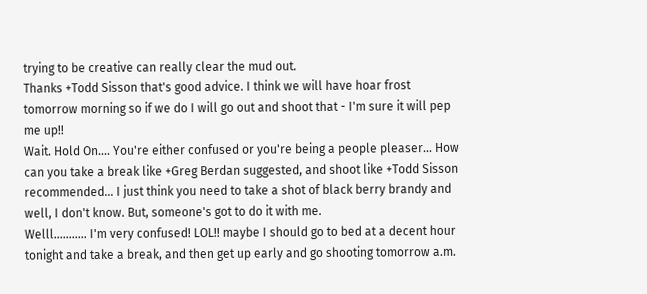trying to be creative can really clear the mud out.
Thanks +Todd Sisson that's good advice. I think we will have hoar frost tomorrow morning so if we do I will go out and shoot that - I'm sure it will pep me up!!
Wait. Hold On.... You're either confused or you're being a people pleaser... How can you take a break like +Greg Berdan suggested, and shoot like +Todd Sisson recommended... I just think you need to take a shot of black berry brandy and well, I don't know. But, someone's got to do it with me.
Welll........... I'm very confused! LOL!! maybe I should go to bed at a decent hour tonight and take a break, and then get up early and go shooting tomorrow a.m.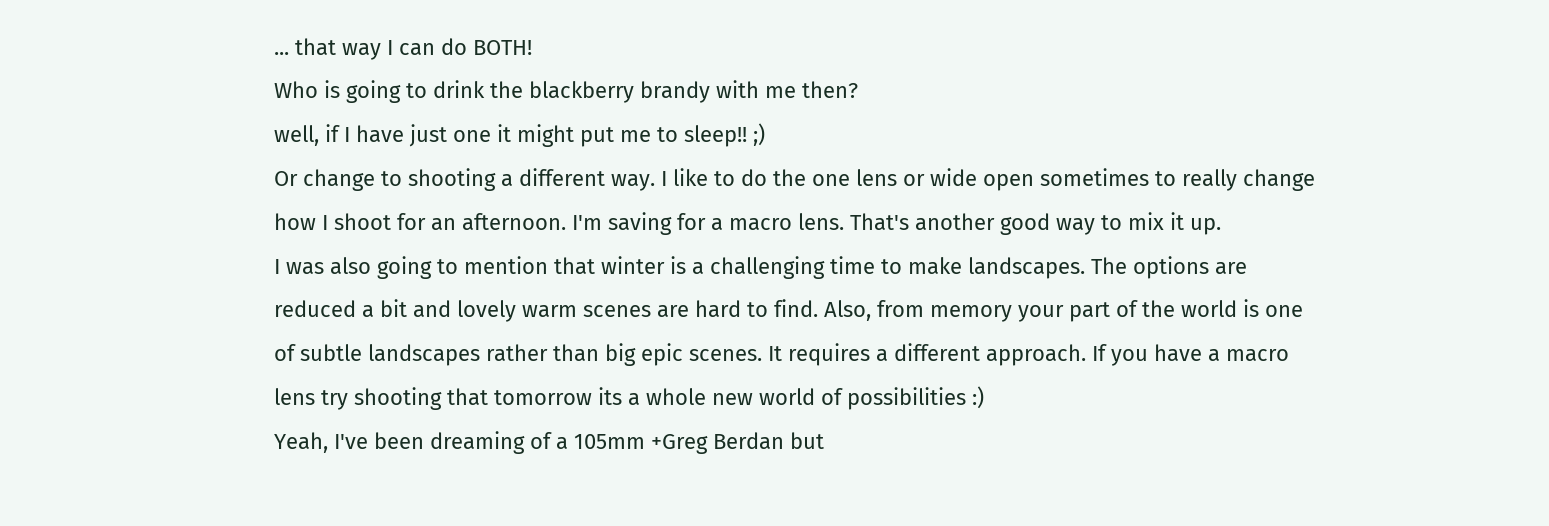... that way I can do BOTH!
Who is going to drink the blackberry brandy with me then?
well, if I have just one it might put me to sleep!! ;)
Or change to shooting a different way. I like to do the one lens or wide open sometimes to really change how I shoot for an afternoon. I'm saving for a macro lens. That's another good way to mix it up.
I was also going to mention that winter is a challenging time to make landscapes. The options are reduced a bit and lovely warm scenes are hard to find. Also, from memory your part of the world is one of subtle landscapes rather than big epic scenes. It requires a different approach. If you have a macro lens try shooting that tomorrow its a whole new world of possibilities :)
Yeah, I've been dreaming of a 105mm +Greg Berdan but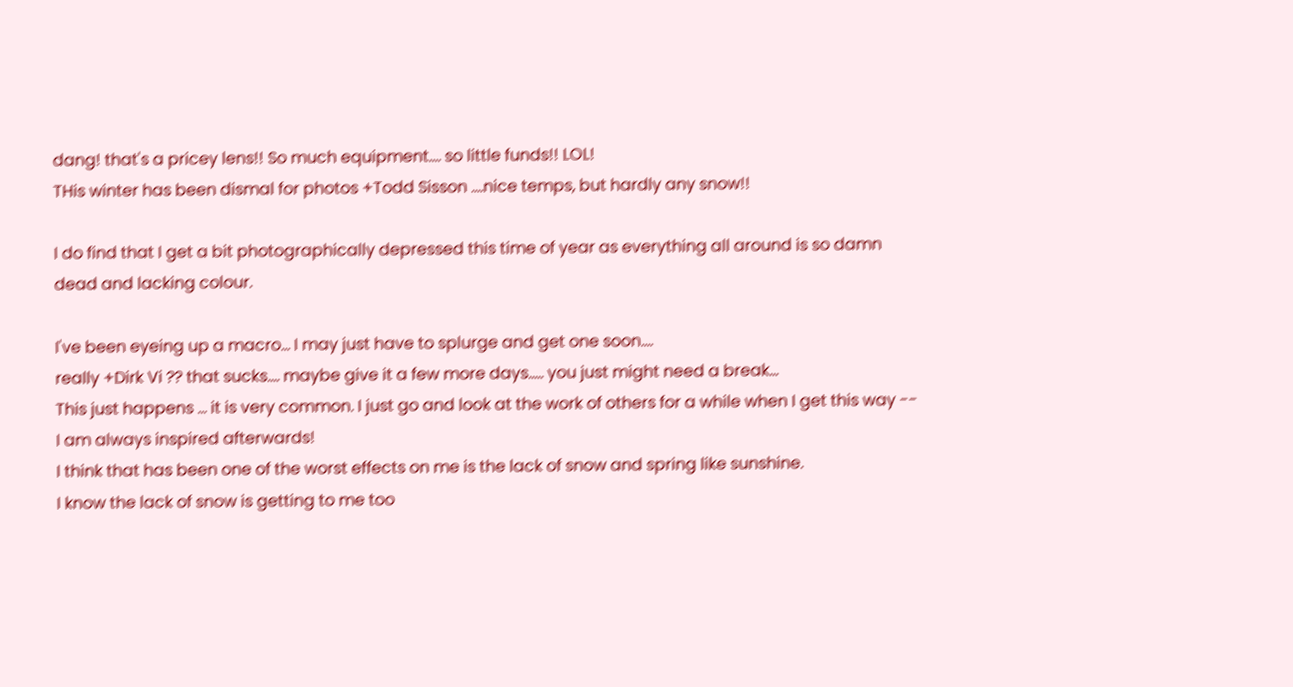dang! that's a pricey lens!! So much equipment.... so little funds!! LOL!
THis winter has been dismal for photos +Todd Sisson ....nice temps, but hardly any snow!!

I do find that I get a bit photographically depressed this time of year as everything all around is so damn dead and lacking colour.

I've been eyeing up a macro... I may just have to splurge and get one soon....
really +Dirk Vi ?? that sucks.... maybe give it a few more days..... you just might need a break...
This just happens ... it is very common. I just go and look at the work of others for a while when I get this way -- I am always inspired afterwards!
I think that has been one of the worst effects on me is the lack of snow and spring like sunshine.
I know the lack of snow is getting to me too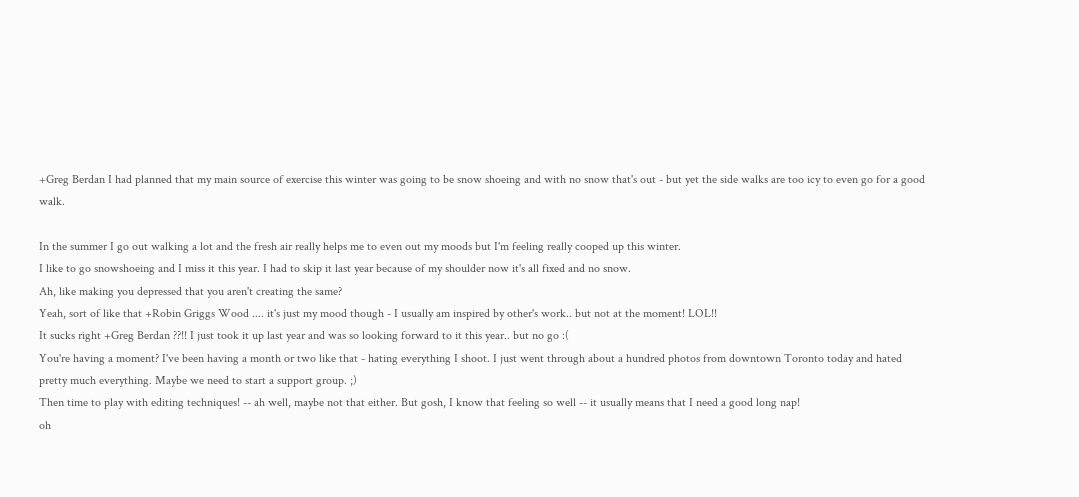+Greg Berdan I had planned that my main source of exercise this winter was going to be snow shoeing and with no snow that's out - but yet the side walks are too icy to even go for a good walk.

In the summer I go out walking a lot and the fresh air really helps me to even out my moods but I'm feeling really cooped up this winter.
I like to go snowshoeing and I miss it this year. I had to skip it last year because of my shoulder now it's all fixed and no snow.
Ah, like making you depressed that you aren't creating the same?
Yeah, sort of like that +Robin Griggs Wood .... it's just my mood though - I usually am inspired by other's work.. but not at the moment! LOL!!
It sucks right +Greg Berdan ??!! I just took it up last year and was so looking forward to it this year.. but no go :(
You're having a moment? I've been having a month or two like that - hating everything I shoot. I just went through about a hundred photos from downtown Toronto today and hated pretty much everything. Maybe we need to start a support group. ;)
Then time to play with editing techniques! -- ah well, maybe not that either. But gosh, I know that feeling so well -- it usually means that I need a good long nap!
oh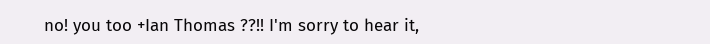no! you too +Ian Thomas ??!! I'm sorry to hear it,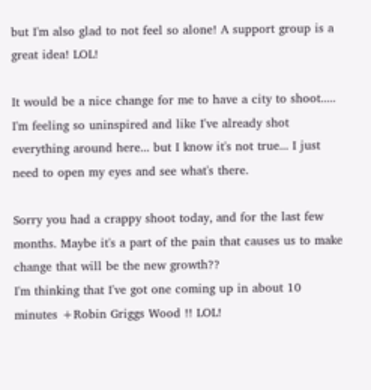but I'm also glad to not feel so alone! A support group is a great idea! LOL!

It would be a nice change for me to have a city to shoot..... I'm feeling so uninspired and like I've already shot everything around here... but I know it's not true... I just need to open my eyes and see what's there.

Sorry you had a crappy shoot today, and for the last few months. Maybe it's a part of the pain that causes us to make change that will be the new growth??
I'm thinking that I've got one coming up in about 10 minutes +Robin Griggs Wood !! LOL!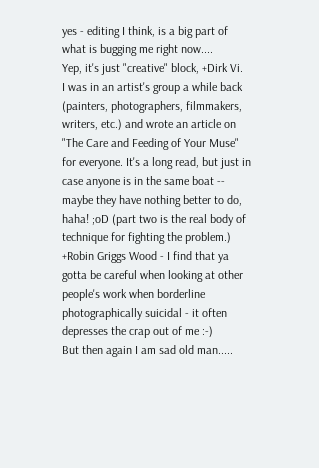yes - editing I think, is a big part of what is bugging me right now....
Yep, it's just "creative" block, +Dirk Vi.
I was in an artist's group a while back (painters, photographers, filmmakers, writers, etc.) and wrote an article on "The Care and Feeding of Your Muse" for everyone. It's a long read, but just in case anyone is in the same boat -- maybe they have nothing better to do, haha! ;oD (part two is the real body of technique for fighting the problem.)
+Robin Griggs Wood - I find that ya gotta be careful when looking at other people's work when borderline photographically suicidal - it often depresses the crap out of me :-)
But then again I am sad old man.....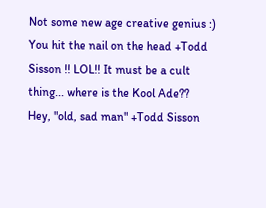Not some new age creative genius :)
You hit the nail on the head +Todd Sisson !! LOL!! It must be a cult thing... where is the Kool Ade??
Hey, "old, sad man" +Todd Sisson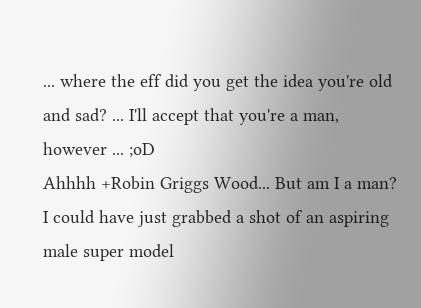... where the eff did you get the idea you're old and sad? ... I'll accept that you're a man, however ... ;oD
Ahhhh +Robin Griggs Wood... But am I a man? I could have just grabbed a shot of an aspiring male super model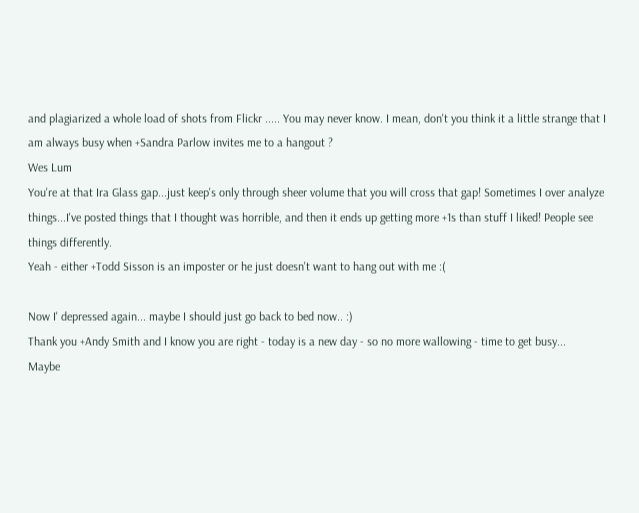and plagiarized a whole load of shots from Flickr ..... You may never know. I mean, don't you think it a little strange that I am always busy when +Sandra Parlow invites me to a hangout ?
Wes Lum
You're at that Ira Glass gap...just keep's only through sheer volume that you will cross that gap! Sometimes I over analyze things...I've posted things that I thought was horrible, and then it ends up getting more +1s than stuff I liked! People see things differently.
Yeah - either +Todd Sisson is an imposter or he just doesn't want to hang out with me :(

Now I' depressed again... maybe I should just go back to bed now.. :)
Thank you +Andy Smith and I know you are right - today is a new day - so no more wallowing - time to get busy...
Maybe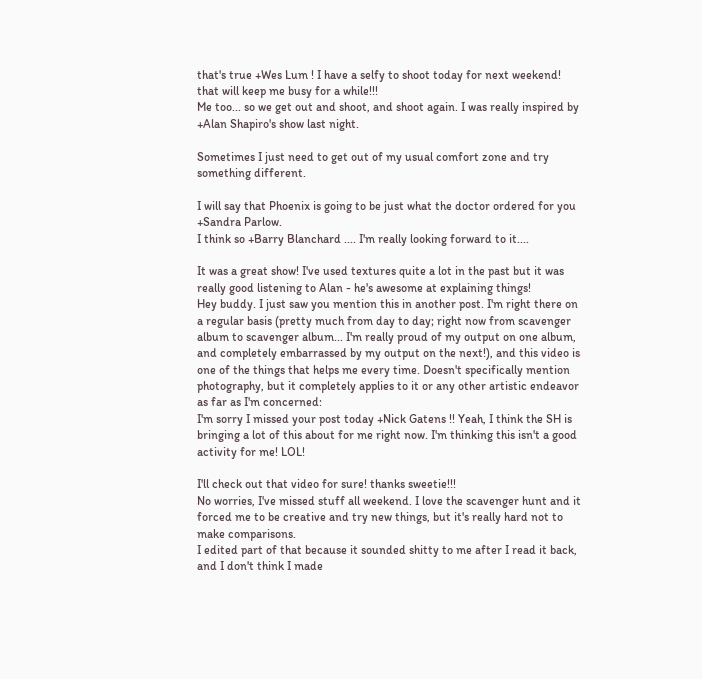that's true +Wes Lum ! I have a selfy to shoot today for next weekend! that will keep me busy for a while!!!
Me too... so we get out and shoot, and shoot again. I was really inspired by +Alan Shapiro's show last night.

Sometimes I just need to get out of my usual comfort zone and try something different.

I will say that Phoenix is going to be just what the doctor ordered for you +Sandra Parlow.
I think so +Barry Blanchard .... I'm really looking forward to it....

It was a great show! I've used textures quite a lot in the past but it was really good listening to Alan - he's awesome at explaining things!
Hey buddy. I just saw you mention this in another post. I'm right there on a regular basis (pretty much from day to day; right now from scavenger album to scavenger album... I'm really proud of my output on one album, and completely embarrassed by my output on the next!), and this video is one of the things that helps me every time. Doesn't specifically mention photography, but it completely applies to it or any other artistic endeavor as far as I'm concerned:
I'm sorry I missed your post today +Nick Gatens !! Yeah, I think the SH is bringing a lot of this about for me right now. I'm thinking this isn't a good activity for me! LOL!

I'll check out that video for sure! thanks sweetie!!!
No worries, I've missed stuff all weekend. I love the scavenger hunt and it forced me to be creative and try new things, but it's really hard not to make comparisons.
I edited part of that because it sounded shitty to me after I read it back, and I don't think I made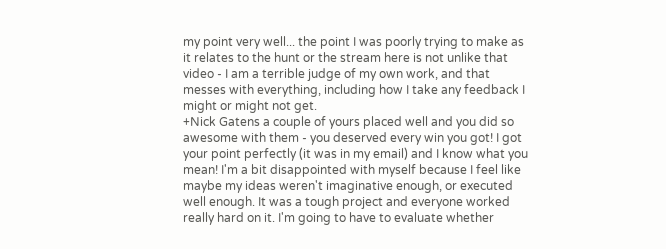my point very well... the point I was poorly trying to make as it relates to the hunt or the stream here is not unlike that video - I am a terrible judge of my own work, and that messes with everything, including how I take any feedback I might or might not get.
+Nick Gatens a couple of yours placed well and you did so awesome with them - you deserved every win you got! I got your point perfectly (it was in my email) and I know what you mean! I'm a bit disappointed with myself because I feel like maybe my ideas weren't imaginative enough, or executed well enough. It was a tough project and everyone worked really hard on it. I'm going to have to evaluate whether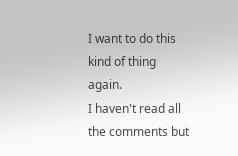I want to do this kind of thing again.
I haven't read all the comments but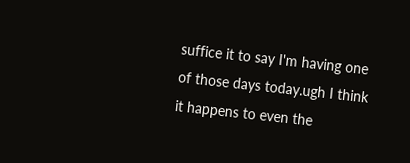suffice it to say I'm having one of those days today.ugh I think it happens to even the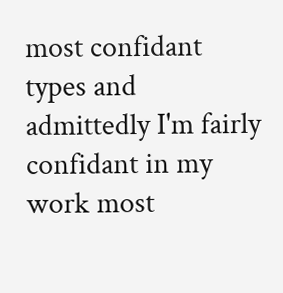most confidant types and admittedly I'm fairly confidant in my work most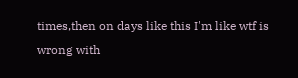times,then on days like this I'm like wtf is wrong with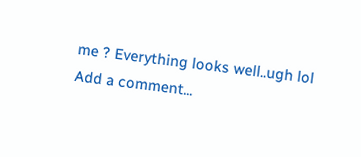me ? Everything looks well..ugh lol
Add a comment...